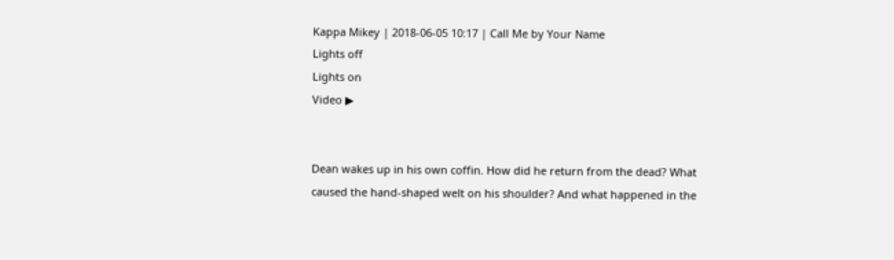Kappa Mikey | 2018-06-05 10:17 | Call Me by Your Name
Lights off
Lights on
Video ▶


Dean wakes up in his own coffin. How did he return from the dead? What caused the hand-shaped welt on his shoulder? And what happened in the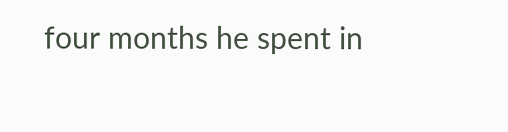four months he spent in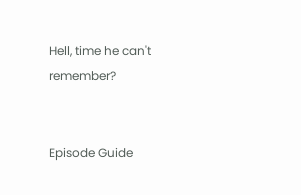Hell, time he can't remember?


Episode Guide